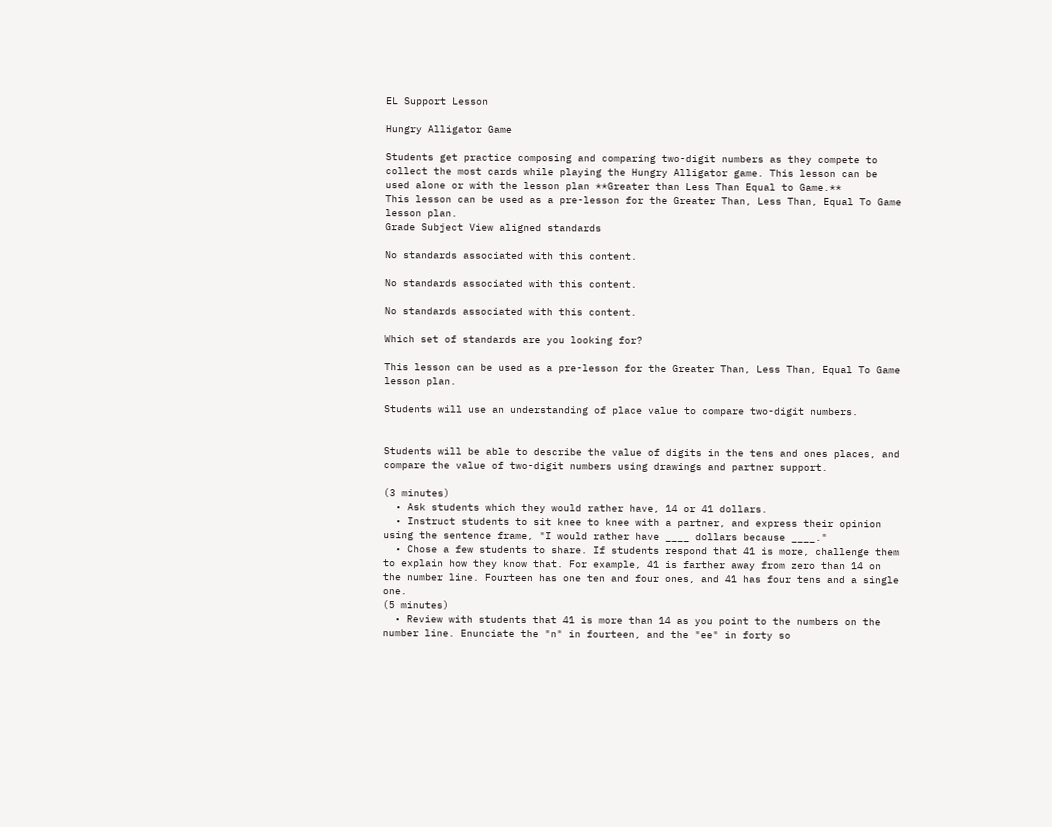EL Support Lesson

Hungry Alligator Game

Students get practice composing and comparing two-digit numbers as they compete to collect the most cards while playing the Hungry Alligator game. This lesson can be used alone or with the lesson plan **Greater than Less Than Equal to Game.**
This lesson can be used as a pre-lesson for the Greater Than, Less Than, Equal To Game lesson plan.
Grade Subject View aligned standards

No standards associated with this content.

No standards associated with this content.

No standards associated with this content.

Which set of standards are you looking for?

This lesson can be used as a pre-lesson for the Greater Than, Less Than, Equal To Game lesson plan.

Students will use an understanding of place value to compare two-digit numbers.


Students will be able to describe the value of digits in the tens and ones places, and compare the value of two-digit numbers using drawings and partner support.

(3 minutes)
  • Ask students which they would rather have, 14 or 41 dollars.
  • Instruct students to sit knee to knee with a partner, and express their opinion using the sentence frame, "I would rather have ____ dollars because ____."
  • Chose a few students to share. If students respond that 41 is more, challenge them to explain how they know that. For example, 41 is farther away from zero than 14 on the number line. Fourteen has one ten and four ones, and 41 has four tens and a single one.
(5 minutes)
  • Review with students that 41 is more than 14 as you point to the numbers on the number line. Enunciate the "n" in fourteen, and the "ee" in forty so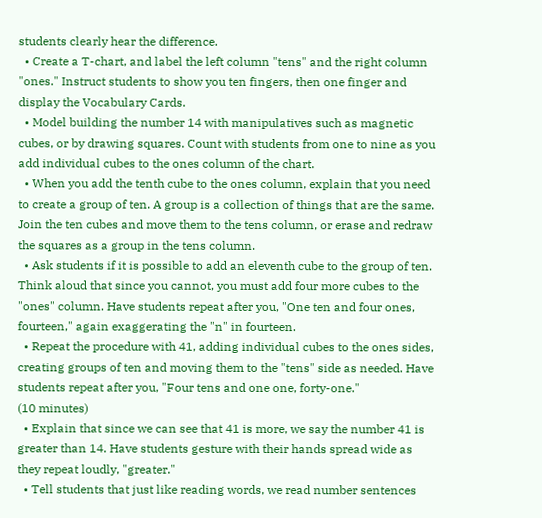students clearly hear the difference.
  • Create a T-chart, and label the left column "tens" and the right column "ones." Instruct students to show you ten fingers, then one finger and display the Vocabulary Cards.
  • Model building the number 14 with manipulatives such as magnetic cubes, or by drawing squares. Count with students from one to nine as you add individual cubes to the ones column of the chart.
  • When you add the tenth cube to the ones column, explain that you need to create a group of ten. A group is a collection of things that are the same. Join the ten cubes and move them to the tens column, or erase and redraw the squares as a group in the tens column.
  • Ask students if it is possible to add an eleventh cube to the group of ten. Think aloud that since you cannot, you must add four more cubes to the "ones" column. Have students repeat after you, "One ten and four ones, fourteen," again exaggerating the "n" in fourteen.
  • Repeat the procedure with 41, adding individual cubes to the ones sides, creating groups of ten and moving them to the "tens" side as needed. Have students repeat after you, "Four tens and one one, forty-one."
(10 minutes)
  • Explain that since we can see that 41 is more, we say the number 41 is greater than 14. Have students gesture with their hands spread wide as they repeat loudly, "greater."
  • Tell students that just like reading words, we read number sentences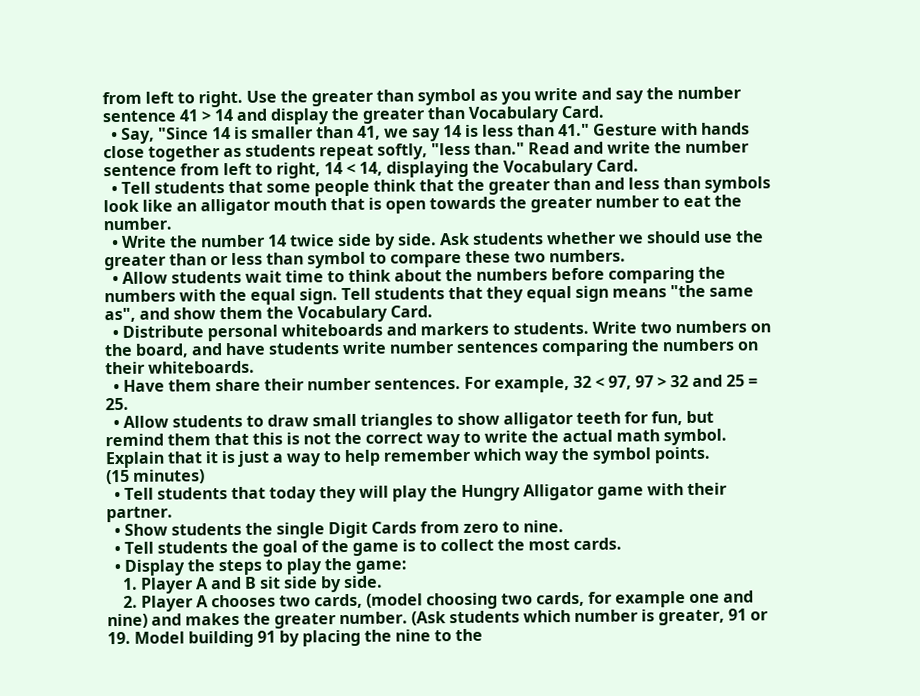from left to right. Use the greater than symbol as you write and say the number sentence 41 > 14 and display the greater than Vocabulary Card.
  • Say, "Since 14 is smaller than 41, we say 14 is less than 41." Gesture with hands close together as students repeat softly, "less than." Read and write the number sentence from left to right, 14 < 14, displaying the Vocabulary Card.
  • Tell students that some people think that the greater than and less than symbols look like an alligator mouth that is open towards the greater number to eat the number.
  • Write the number 14 twice side by side. Ask students whether we should use the greater than or less than symbol to compare these two numbers.
  • Allow students wait time to think about the numbers before comparing the numbers with the equal sign. Tell students that they equal sign means "the same as", and show them the Vocabulary Card.
  • Distribute personal whiteboards and markers to students. Write two numbers on the board, and have students write number sentences comparing the numbers on their whiteboards.
  • Have them share their number sentences. For example, 32 < 97, 97 > 32 and 25 = 25.
  • Allow students to draw small triangles to show alligator teeth for fun, but remind them that this is not the correct way to write the actual math symbol. Explain that it is just a way to help remember which way the symbol points.
(15 minutes)
  • Tell students that today they will play the Hungry Alligator game with their partner.
  • Show students the single Digit Cards from zero to nine.
  • Tell students the goal of the game is to collect the most cards.
  • Display the steps to play the game:
    1. Player A and B sit side by side.
    2. Player A chooses two cards, (model choosing two cards, for example one and nine) and makes the greater number. (Ask students which number is greater, 91 or 19. Model building 91 by placing the nine to the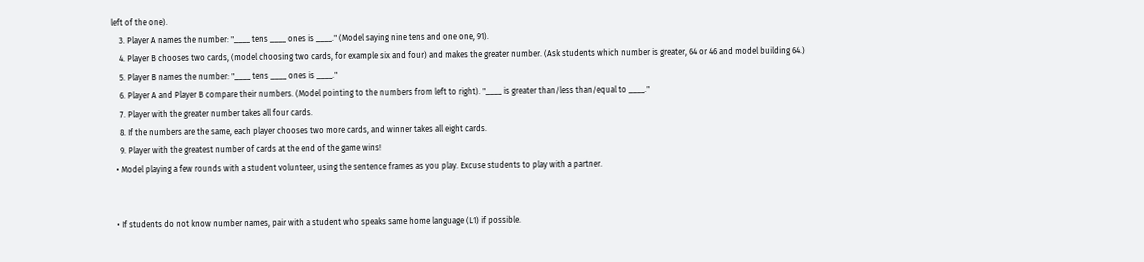left of the one).
    3. Player A names the number: "____ tens ____ ones is ____." (Model saying nine tens and one one, 91).
    4. Player B chooses two cards, (model choosing two cards, for example six and four) and makes the greater number. (Ask students which number is greater, 64 or 46 and model building 64.)
    5. Player B names the number: "____ tens ____ ones is ____."
    6. Player A and Player B compare their numbers. (Model pointing to the numbers from left to right). "____ is greater than/less than/equal to ____."
    7. Player with the greater number takes all four cards.
    8. If the numbers are the same, each player chooses two more cards, and winner takes all eight cards.
    9. Player with the greatest number of cards at the end of the game wins!
  • Model playing a few rounds with a student volunteer, using the sentence frames as you play. Excuse students to play with a partner.


  • If students do not know number names, pair with a student who speaks same home language (L1) if possible.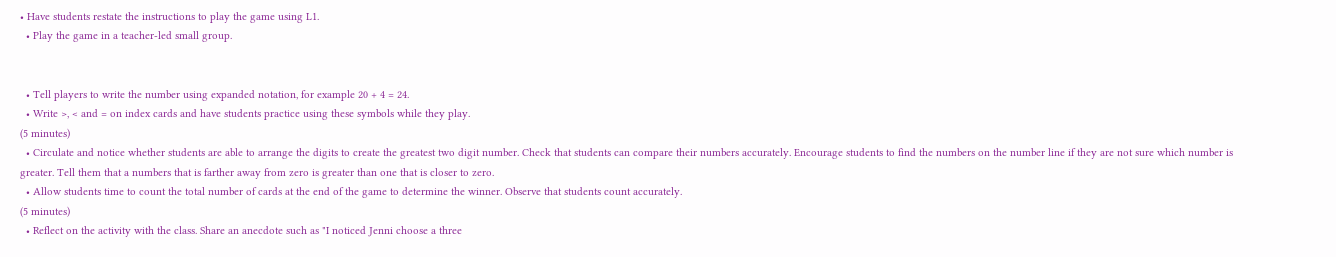• Have students restate the instructions to play the game using L1.
  • Play the game in a teacher-led small group.


  • Tell players to write the number using expanded notation, for example 20 + 4 = 24.
  • Write >, < and = on index cards and have students practice using these symbols while they play.
(5 minutes)
  • Circulate and notice whether students are able to arrange the digits to create the greatest two digit number. Check that students can compare their numbers accurately. Encourage students to find the numbers on the number line if they are not sure which number is greater. Tell them that a numbers that is farther away from zero is greater than one that is closer to zero.
  • Allow students time to count the total number of cards at the end of the game to determine the winner. Observe that students count accurately.
(5 minutes)
  • Reflect on the activity with the class. Share an anecdote such as "I noticed Jenni choose a three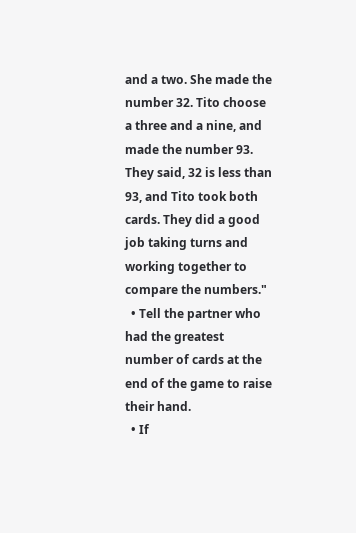and a two. She made the number 32. Tito choose a three and a nine, and made the number 93. They said, 32 is less than 93, and Tito took both cards. They did a good job taking turns and working together to compare the numbers."
  • Tell the partner who had the greatest number of cards at the end of the game to raise their hand.
  • If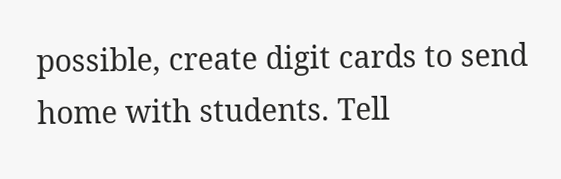possible, create digit cards to send home with students. Tell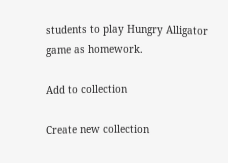students to play Hungry Alligator game as homework.

Add to collection

Create new collection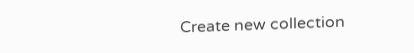Create new collection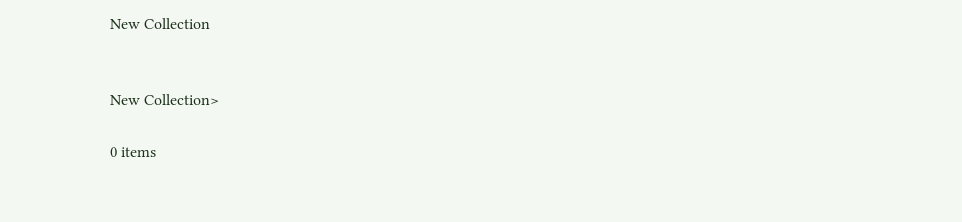New Collection


New Collection>

0 items